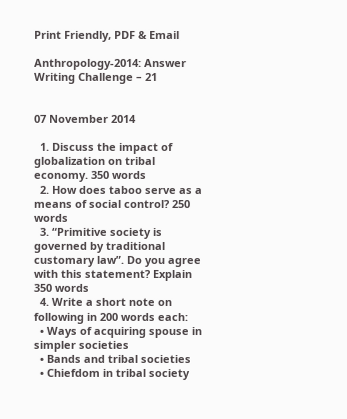Print Friendly, PDF & Email

Anthropology-2014: Answer Writing Challenge – 21


07 November 2014

  1. Discuss the impact of globalization on tribal economy. 350 words
  2. How does taboo serve as a means of social control? 250 words
  3. “Primitive society is governed by traditional customary law”. Do you agree with this statement? Explain 350 words
  4. Write a short note on following in 200 words each:
  • Ways of acquiring spouse in simpler societies
  • Bands and tribal societies
  • Chiefdom in tribal society